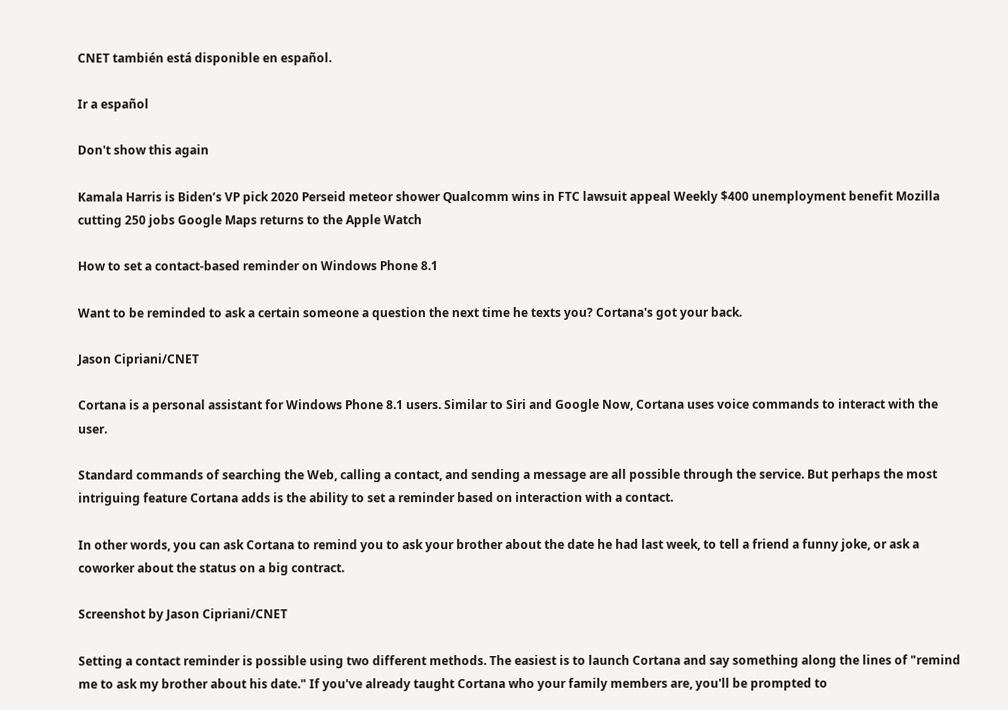CNET también está disponible en español.

Ir a español

Don't show this again

Kamala Harris is Biden’s VP pick 2020 Perseid meteor shower Qualcomm wins in FTC lawsuit appeal Weekly $400 unemployment benefit Mozilla cutting 250 jobs Google Maps returns to the Apple Watch

How to set a contact-based reminder on Windows Phone 8.1

Want to be reminded to ask a certain someone a question the next time he texts you? Cortana's got your back.

Jason Cipriani/CNET

Cortana is a personal assistant for Windows Phone 8.1 users. Similar to Siri and Google Now, Cortana uses voice commands to interact with the user.

Standard commands of searching the Web, calling a contact, and sending a message are all possible through the service. But perhaps the most intriguing feature Cortana adds is the ability to set a reminder based on interaction with a contact.

In other words, you can ask Cortana to remind you to ask your brother about the date he had last week, to tell a friend a funny joke, or ask a coworker about the status on a big contract.

Screenshot by Jason Cipriani/CNET

Setting a contact reminder is possible using two different methods. The easiest is to launch Cortana and say something along the lines of "remind me to ask my brother about his date." If you've already taught Cortana who your family members are, you'll be prompted to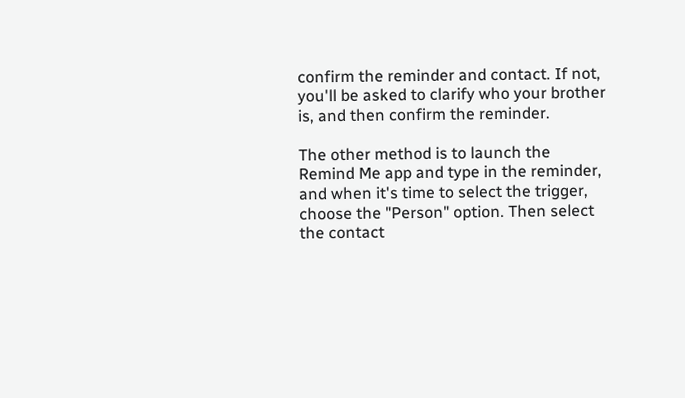confirm the reminder and contact. If not, you'll be asked to clarify who your brother is, and then confirm the reminder.

The other method is to launch the Remind Me app and type in the reminder, and when it's time to select the trigger, choose the "Person" option. Then select the contact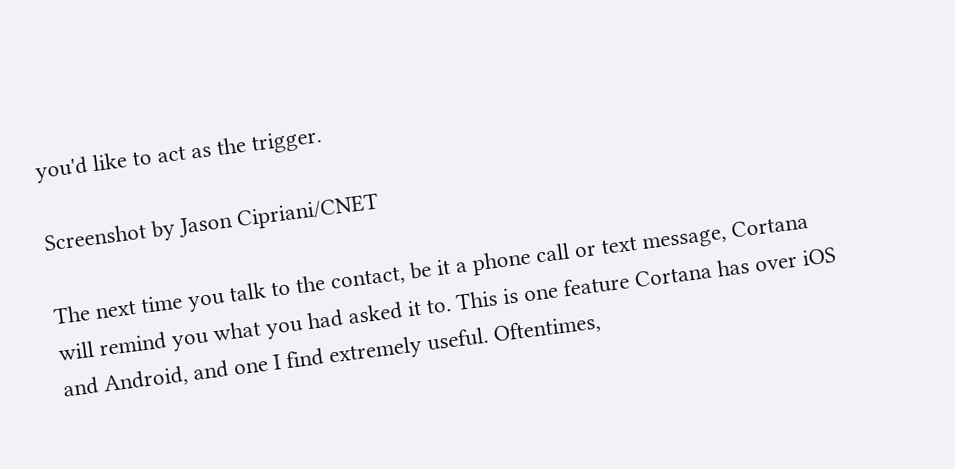you'd like to act as the trigger.

Screenshot by Jason Cipriani/CNET

The next time you talk to the contact, be it a phone call or text message, Cortana will remind you what you had asked it to. This is one feature Cortana has over iOS and Android, and one I find extremely useful. Oftentimes,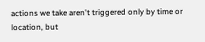actions we take aren't triggered only by time or location, but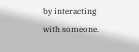by interacting with someone.